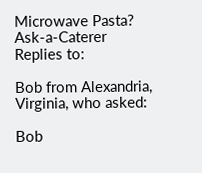Microwave Pasta?
Ask-a-Caterer Replies to:

Bob from Alexandria, Virginia, who asked:

Bob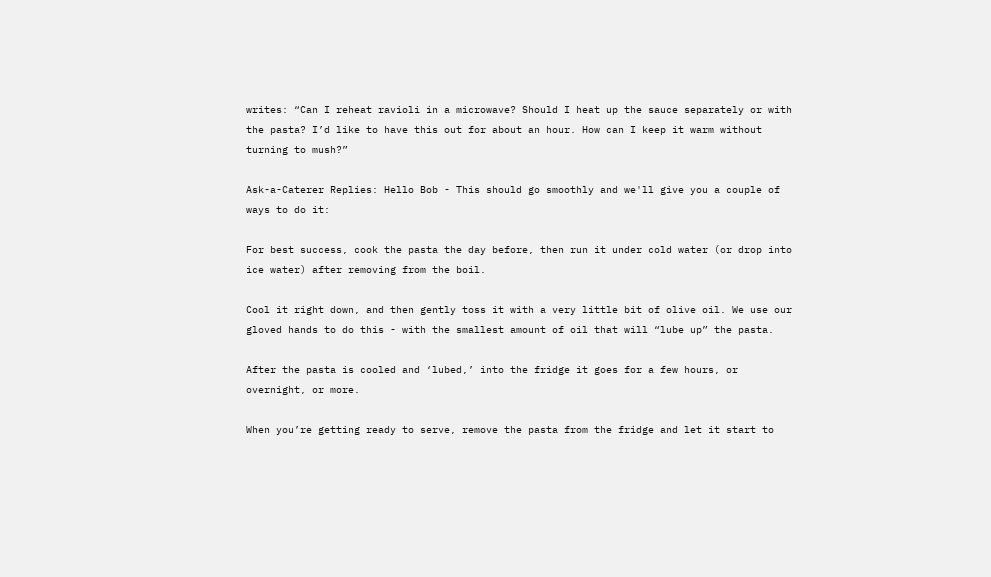writes: “Can I reheat ravioli in a microwave? Should I heat up the sauce separately or with the pasta? I’d like to have this out for about an hour. How can I keep it warm without turning to mush?”

Ask-a-Caterer Replies: Hello Bob - This should go smoothly and we'll give you a couple of ways to do it:

For best success, cook the pasta the day before, then run it under cold water (or drop into ice water) after removing from the boil.

Cool it right down, and then gently toss it with a very little bit of olive oil. We use our gloved hands to do this - with the smallest amount of oil that will “lube up” the pasta.

After the pasta is cooled and ‘lubed,’ into the fridge it goes for a few hours, or overnight, or more.

When you’re getting ready to serve, remove the pasta from the fridge and let it start to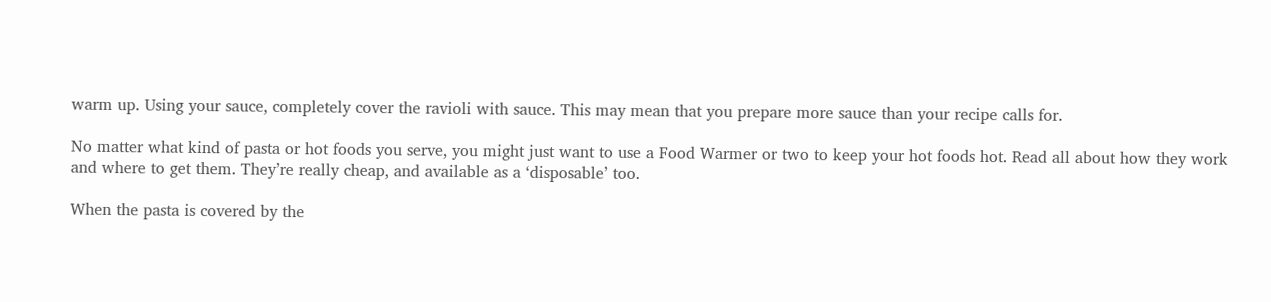warm up. Using your sauce, completely cover the ravioli with sauce. This may mean that you prepare more sauce than your recipe calls for.

No matter what kind of pasta or hot foods you serve, you might just want to use a Food Warmer or two to keep your hot foods hot. Read all about how they work and where to get them. They’re really cheap, and available as a ‘disposable’ too.

When the pasta is covered by the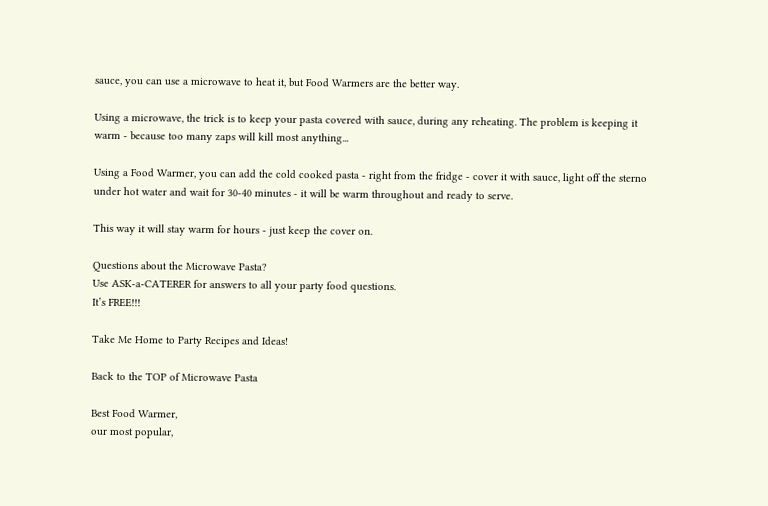sauce, you can use a microwave to heat it, but Food Warmers are the better way.

Using a microwave, the trick is to keep your pasta covered with sauce, during any reheating. The problem is keeping it warm - because too many zaps will kill most anything...

Using a Food Warmer, you can add the cold cooked pasta - right from the fridge - cover it with sauce, light off the sterno under hot water and wait for 30-40 minutes - it will be warm throughout and ready to serve.

This way it will stay warm for hours - just keep the cover on.

Questions about the Microwave Pasta?
Use ASK-a-CATERER for answers to all your party food questions.
It’s FREE!!!

Take Me Home to Party Recipes and Ideas!

Back to the TOP of Microwave Pasta

Best Food Warmer,
our most popular,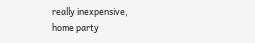really inexpensive,
home party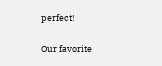perfect!

Our favorite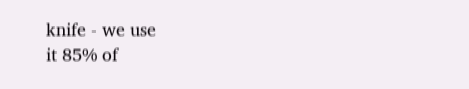knife - we use
it 85% of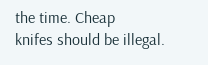the time. Cheap
knifes should be illegal.